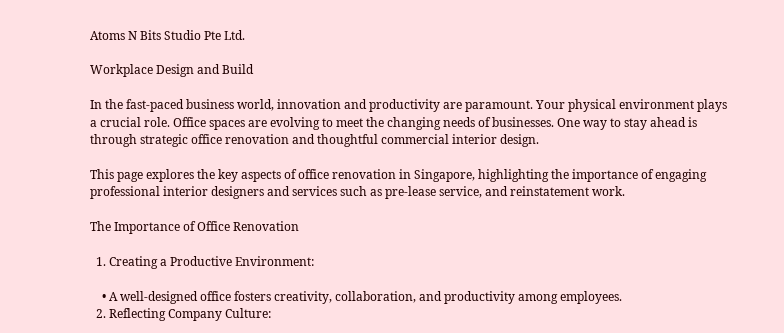Atoms N Bits Studio Pte Ltd.

Workplace Design and Build

In the fast-paced business world, innovation and productivity are paramount. Your physical environment plays a crucial role. Office spaces are evolving to meet the changing needs of businesses. One way to stay ahead is through strategic office renovation and thoughtful commercial interior design.

This page explores the key aspects of office renovation in Singapore, highlighting the importance of engaging professional interior designers and services such as pre-lease service, and reinstatement work.

The Importance of Office Renovation

  1. Creating a Productive Environment:

    • A well-designed office fosters creativity, collaboration, and productivity among employees.
  2. Reflecting Company Culture: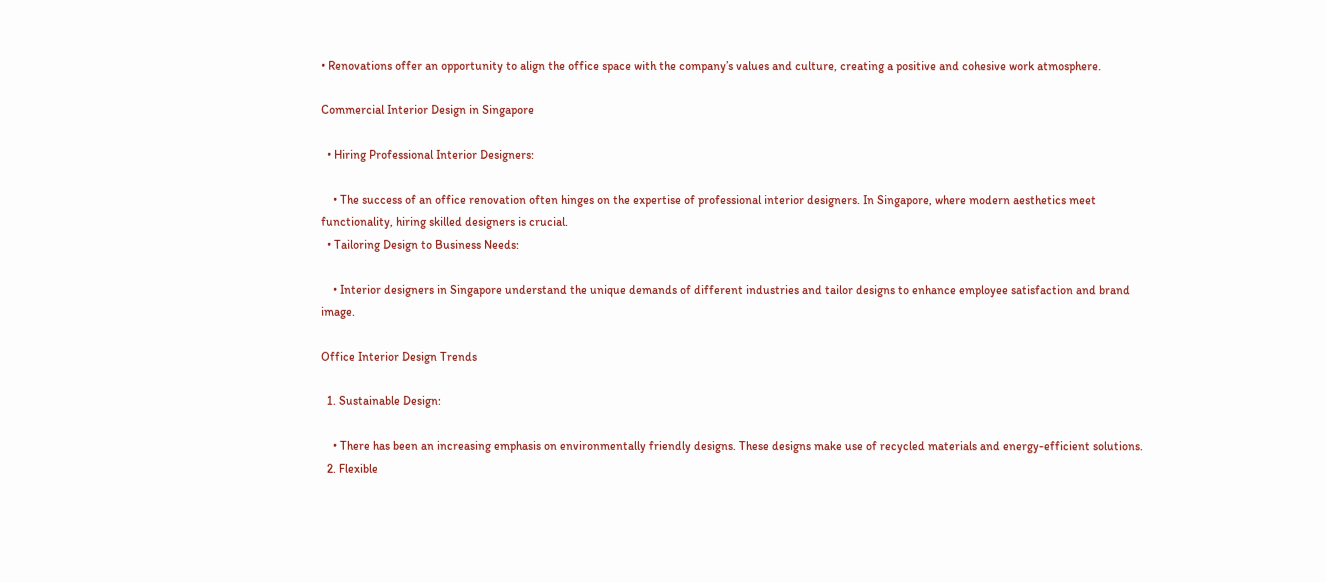• Renovations offer an opportunity to align the office space with the company’s values and culture, creating a positive and cohesive work atmosphere.

Commercial Interior Design in Singapore

  • Hiring Professional Interior Designers:

    • The success of an office renovation often hinges on the expertise of professional interior designers. In Singapore, where modern aesthetics meet functionality, hiring skilled designers is crucial.
  • Tailoring Design to Business Needs:

    • Interior designers in Singapore understand the unique demands of different industries and tailor designs to enhance employee satisfaction and brand image.

Office Interior Design Trends

  1. Sustainable Design:

    • There has been an increasing emphasis on environmentally friendly designs. These designs make use of recycled materials and energy-efficient solutions.
  2. Flexible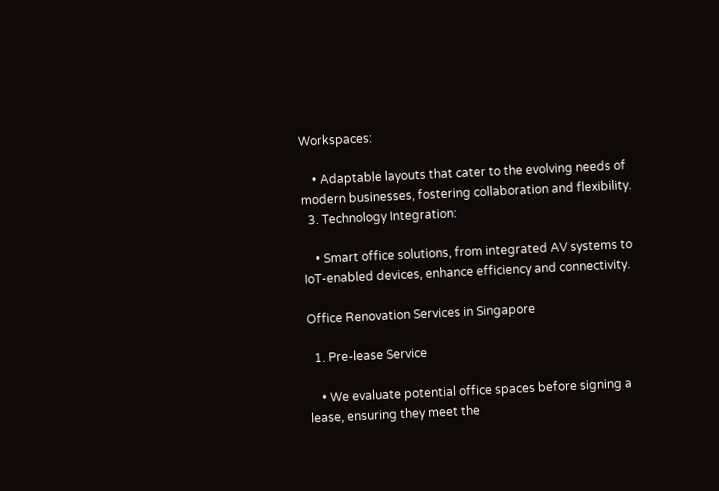Workspaces:

    • Adaptable layouts that cater to the evolving needs of modern businesses, fostering collaboration and flexibility.
  3. Technology Integration:

    • Smart office solutions, from integrated AV systems to IoT-enabled devices, enhance efficiency and connectivity.

Office Renovation Services in Singapore

  1. Pre-lease Service

    • We evaluate potential office spaces before signing a lease, ensuring they meet the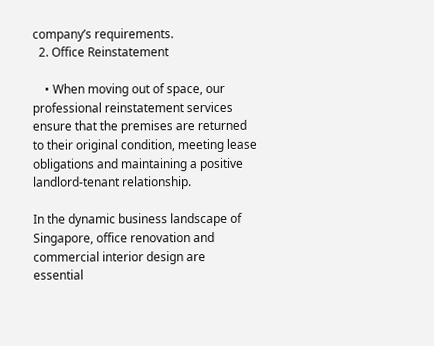company’s requirements.
  2. Office Reinstatement

    • When moving out of space, our professional reinstatement services ensure that the premises are returned to their original condition, meeting lease obligations and maintaining a positive landlord-tenant relationship.

In the dynamic business landscape of Singapore, office renovation and commercial interior design are essential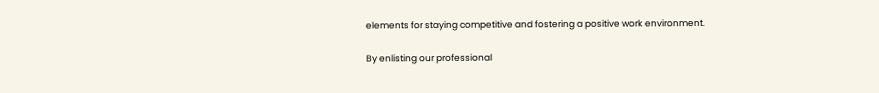elements for staying competitive and fostering a positive work environment.

By enlisting our professional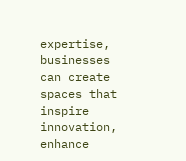expertise, businesses can create spaces that inspire innovation, enhance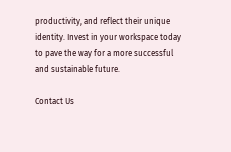productivity, and reflect their unique identity. Invest in your workspace today to pave the way for a more successful and sustainable future.

Contact Us